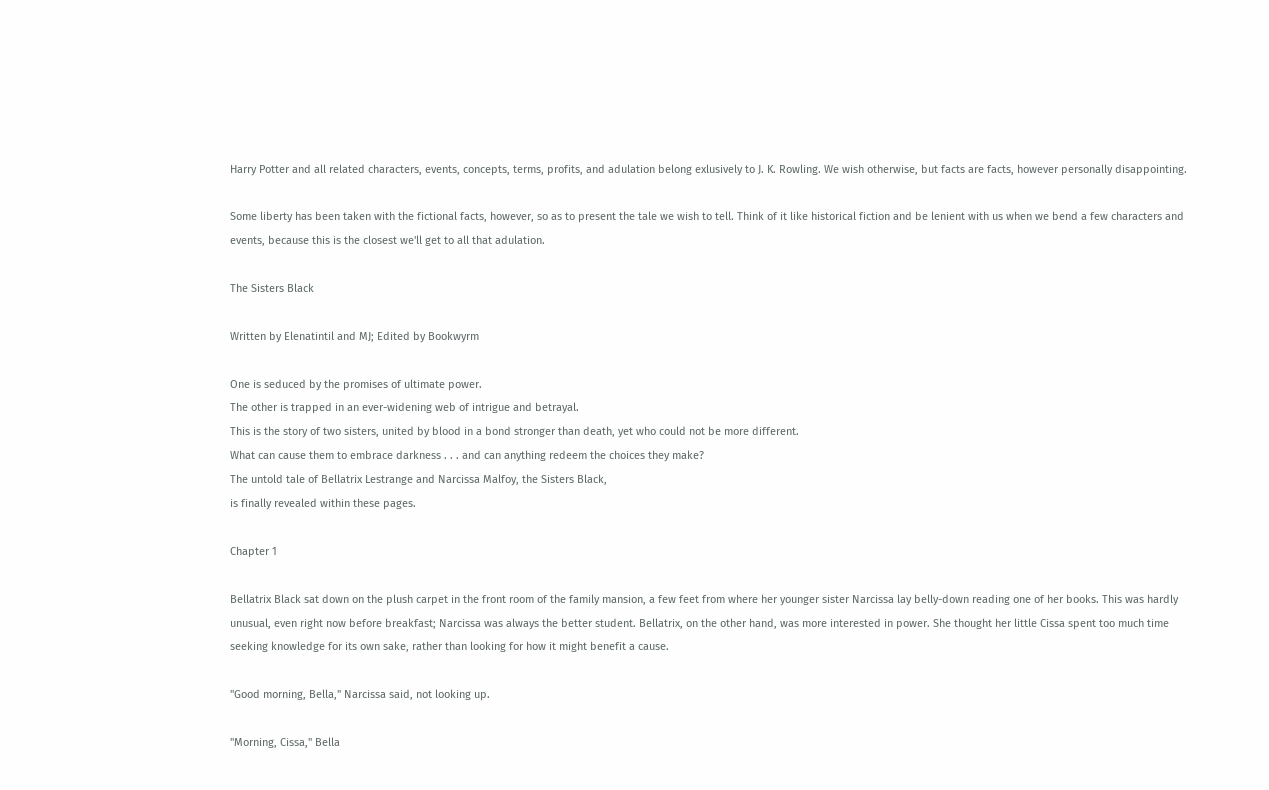Harry Potter and all related characters, events, concepts, terms, profits, and adulation belong exlusively to J. K. Rowling. We wish otherwise, but facts are facts, however personally disappointing.

Some liberty has been taken with the fictional facts, however, so as to present the tale we wish to tell. Think of it like historical fiction and be lenient with us when we bend a few characters and events, because this is the closest we'll get to all that adulation.

The Sisters Black

Written by Elenatintil and MJ; Edited by Bookwyrm

One is seduced by the promises of ultimate power.
The other is trapped in an ever-widening web of intrigue and betrayal.
This is the story of two sisters, united by blood in a bond stronger than death, yet who could not be more different.
What can cause them to embrace darkness . . . and can anything redeem the choices they make?
The untold tale of Bellatrix Lestrange and Narcissa Malfoy, the Sisters Black,
is finally revealed within these pages.

Chapter 1

Bellatrix Black sat down on the plush carpet in the front room of the family mansion, a few feet from where her younger sister Narcissa lay belly-down reading one of her books. This was hardly unusual, even right now before breakfast; Narcissa was always the better student. Bellatrix, on the other hand, was more interested in power. She thought her little Cissa spent too much time seeking knowledge for its own sake, rather than looking for how it might benefit a cause.

"Good morning, Bella," Narcissa said, not looking up.

"Morning, Cissa," Bella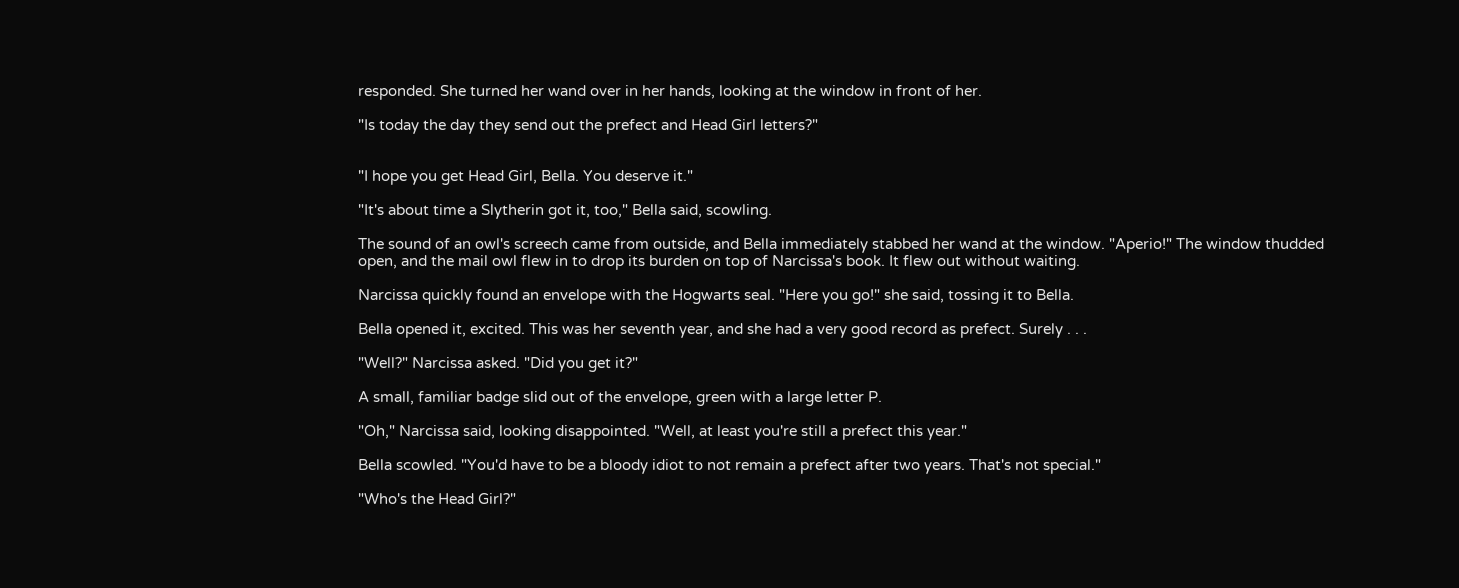responded. She turned her wand over in her hands, looking at the window in front of her.

"Is today the day they send out the prefect and Head Girl letters?"


"I hope you get Head Girl, Bella. You deserve it."

"It's about time a Slytherin got it, too," Bella said, scowling.

The sound of an owl's screech came from outside, and Bella immediately stabbed her wand at the window. "Aperio!" The window thudded open, and the mail owl flew in to drop its burden on top of Narcissa's book. It flew out without waiting.

Narcissa quickly found an envelope with the Hogwarts seal. "Here you go!" she said, tossing it to Bella.

Bella opened it, excited. This was her seventh year, and she had a very good record as prefect. Surely . . .

"Well?" Narcissa asked. "Did you get it?"

A small, familiar badge slid out of the envelope, green with a large letter P.

"Oh," Narcissa said, looking disappointed. "Well, at least you're still a prefect this year."

Bella scowled. "You'd have to be a bloody idiot to not remain a prefect after two years. That's not special."

"Who's the Head Girl?"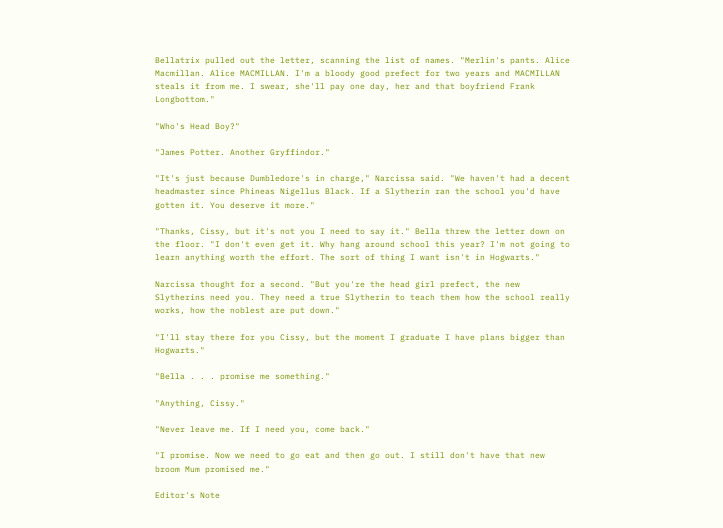Bellatrix pulled out the letter, scanning the list of names. "Merlin's pants. Alice Macmillan. Alice MACMILLAN. I'm a bloody good prefect for two years and MACMILLAN steals it from me. I swear, she'll pay one day, her and that boyfriend Frank Longbottom."

"Who's Head Boy?"

"James Potter. Another Gryffindor."

"It's just because Dumbledore's in charge," Narcissa said. "We haven't had a decent headmaster since Phineas Nigellus Black. If a Slytherin ran the school you'd have gotten it. You deserve it more."

"Thanks, Cissy, but it's not you I need to say it." Bella threw the letter down on the floor. "I don't even get it. Why hang around school this year? I'm not going to learn anything worth the effort. The sort of thing I want isn't in Hogwarts."

Narcissa thought for a second. "But you're the head girl prefect, the new Slytherins need you. They need a true Slytherin to teach them how the school really works, how the noblest are put down."

"I'll stay there for you Cissy, but the moment I graduate I have plans bigger than Hogwarts."

"Bella . . . promise me something."

"Anything, Cissy."

"Never leave me. If I need you, come back."

"I promise. Now we need to go eat and then go out. I still don't have that new broom Mum promised me."

Editor's Note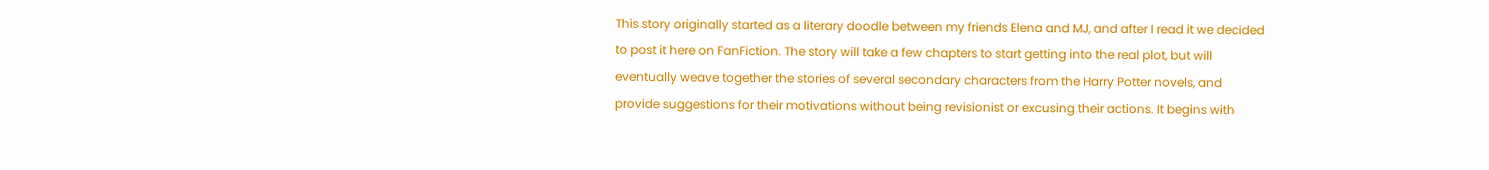This story originally started as a literary doodle between my friends Elena and MJ, and after I read it we decided to post it here on FanFiction. The story will take a few chapters to start getting into the real plot, but will eventually weave together the stories of several secondary characters from the Harry Potter novels, and provide suggestions for their motivations without being revisionist or excusing their actions. It begins with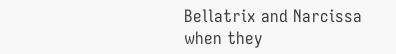Bellatrix and Narcissa when they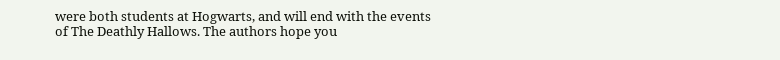were both students at Hogwarts, and will end with the events of The Deathly Hallows. The authors hope you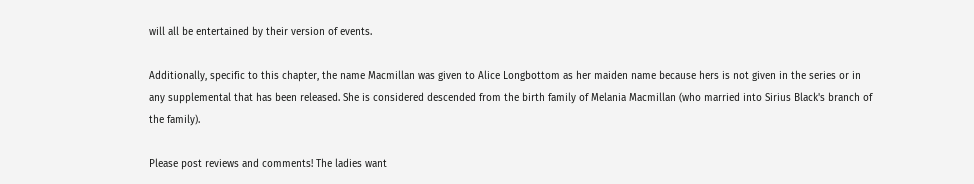will all be entertained by their version of events.

Additionally, specific to this chapter, the name Macmillan was given to Alice Longbottom as her maiden name because hers is not given in the series or in any supplemental that has been released. She is considered descended from the birth family of Melania Macmillan (who married into Sirius Black's branch of the family).

Please post reviews and comments! The ladies want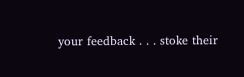your feedback . . . stoke their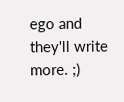ego and they'll write more. ;)